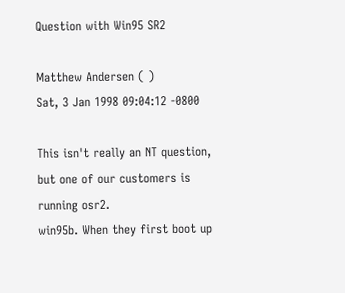Question with Win95 SR2

Matthew Andersen ( )
Sat, 3 Jan 1998 09:04:12 -0800

This isn't really an NT question, but one of our customers is running osr2.
win95b. When they first boot up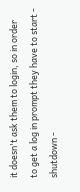it doesn't ask them to login, so in order
to get a log in prompt they have to start - shutdown -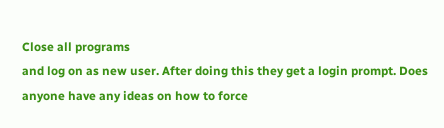Close all programs
and log on as new user. After doing this they get a login prompt. Does
anyone have any ideas on how to force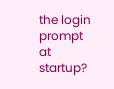the login prompt at startup?